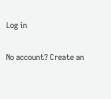Log in

No account? Create an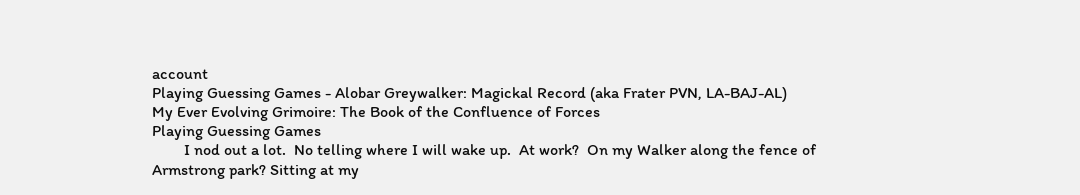account
Playing Guessing Games - Alobar Greywalker: Magickal Record (aka Frater PVN, LA-BAJ-AL)
My Ever Evolving Grimoire: The Book of the Confluence of Forces
Playing Guessing Games
        I nod out a lot.  No telling where I will wake up.  At work?  On my Walker along the fence of Armstrong park? Sitting at my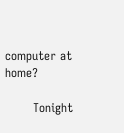computer at home?

       Tonight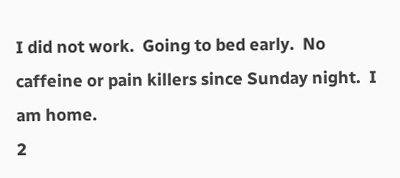I did not work.  Going to bed early.  No caffeine or pain killers since Sunday night.  I am home.
2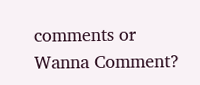comments or Wanna Comment?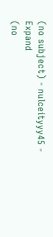(no subject) - nulceityyy45 - Expand
(no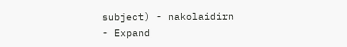subject) - nakolaidirn - Expand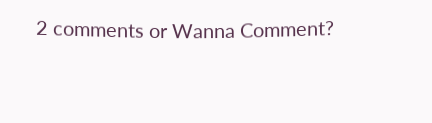2 comments or Wanna Comment?